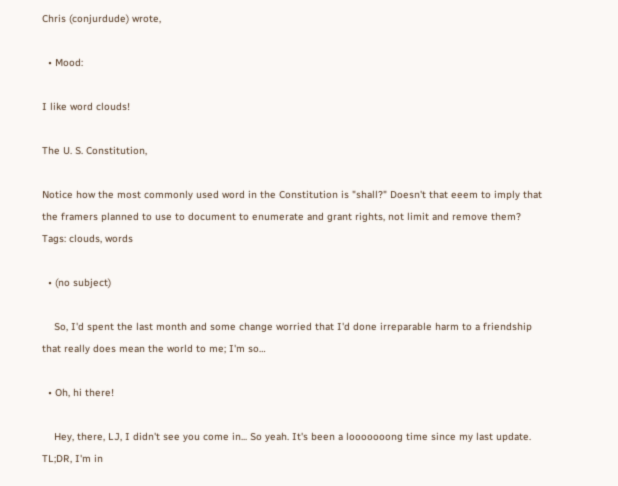Chris (conjurdude) wrote,

  • Mood:

I like word clouds!

The U. S. Constitution,

Notice how the most commonly used word in the Constitution is "shall?" Doesn't that eeem to imply that the framers planned to use to document to enumerate and grant rights, not limit and remove them?
Tags: clouds, words

  • (no subject)

    So, I'd spent the last month and some change worried that I'd done irreparable harm to a friendship that really does mean the world to me; I'm so…

  • Oh, hi there!

    Hey, there, LJ, I didn't see you come in... So yeah. It's been a looooooong time since my last update. TL;DR, I'm in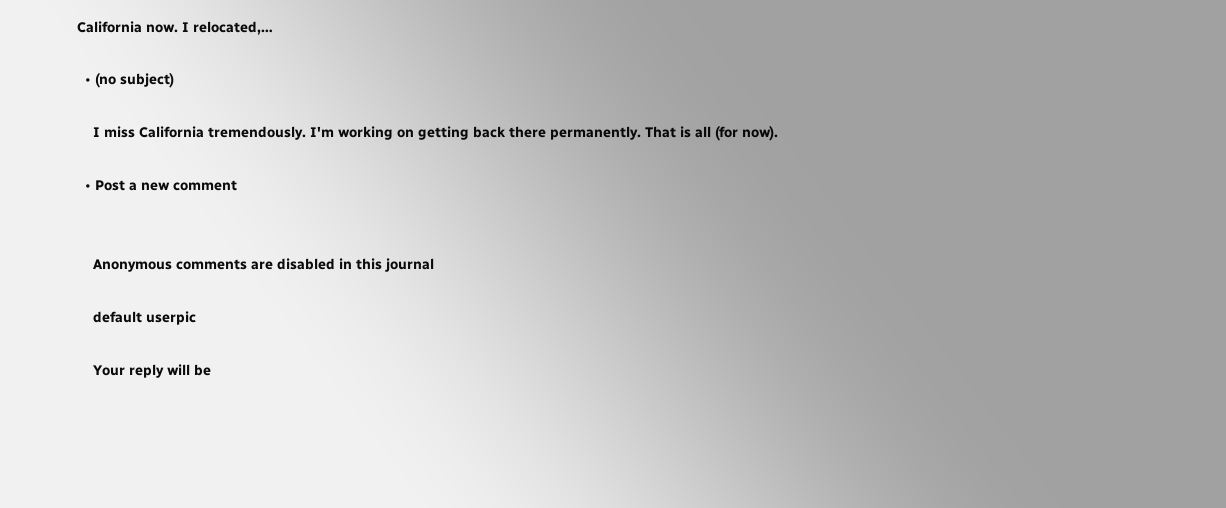California now. I relocated,…

  • (no subject)

    I miss California tremendously. I'm working on getting back there permanently. That is all (for now).

  • Post a new comment


    Anonymous comments are disabled in this journal

    default userpic

    Your reply will be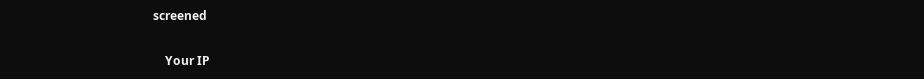screened

    Your IP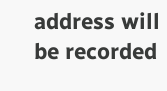address will be recorded